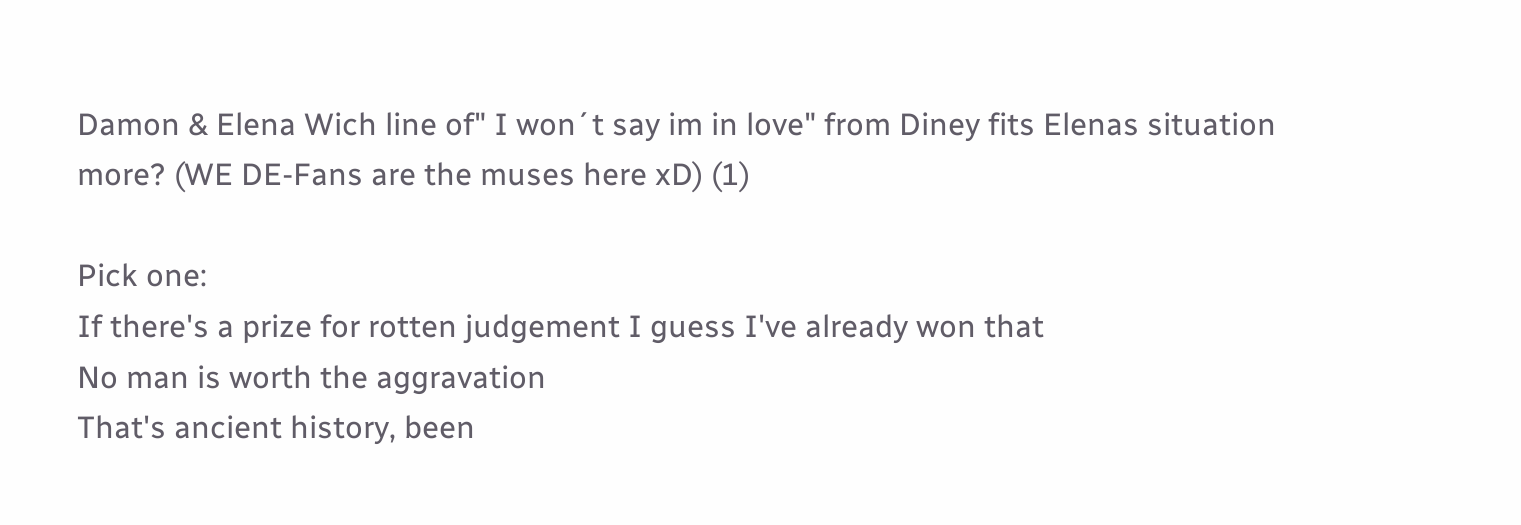Damon & Elena Wich line of" I won´t say im in love" from Diney fits Elenas situation more? (WE DE-Fans are the muses here xD) (1)

Pick one:
If there's a prize for rotten judgement I guess I've already won that
No man is worth the aggravation
That's ancient history, been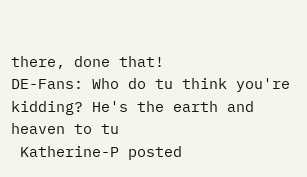there, done that!
DE-Fans: Who do tu think you're kidding? He's the earth and heaven to tu
 Katherine-P posted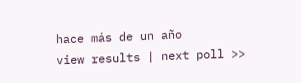hace más de un año
view results | next poll >>